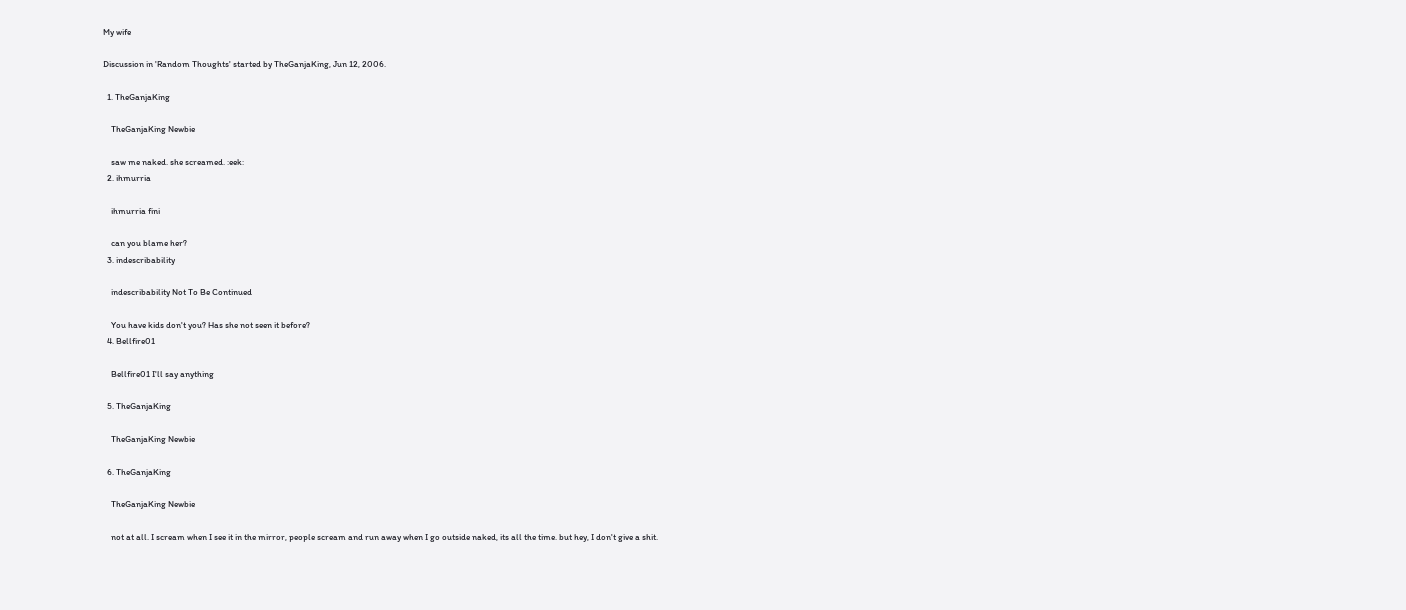My wife

Discussion in 'Random Thoughts' started by TheGanjaKing, Jun 12, 2006.

  1. TheGanjaKing

    TheGanjaKing Newbie

    saw me naked. she screamed. :eek:
  2. ihmurria

    ihmurria fini

    can you blame her?
  3. indescribability

    indescribability Not To Be Continued

    You have kids don't you? Has she not seen it before?
  4. Bellfire01

    Bellfire01 I'll say anything

  5. TheGanjaKing

    TheGanjaKing Newbie

  6. TheGanjaKing

    TheGanjaKing Newbie

    not at all. I scream when I see it in the mirror, people scream and run away when I go outside naked, its all the time. but hey, I don't give a shit.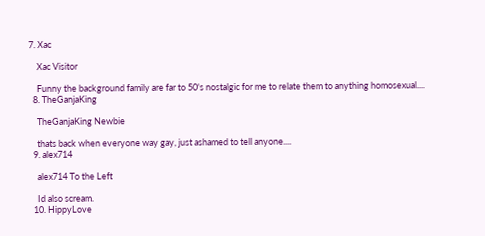7. Xac

    Xac Visitor

    Funny the background family are far to 50's nostalgic for me to relate them to anything homosexual....
  8. TheGanjaKing

    TheGanjaKing Newbie

    thats back when everyone way gay, just ashamed to tell anyone....
  9. alex714

    alex714 To the Left

    Id also scream.
  10. HippyLove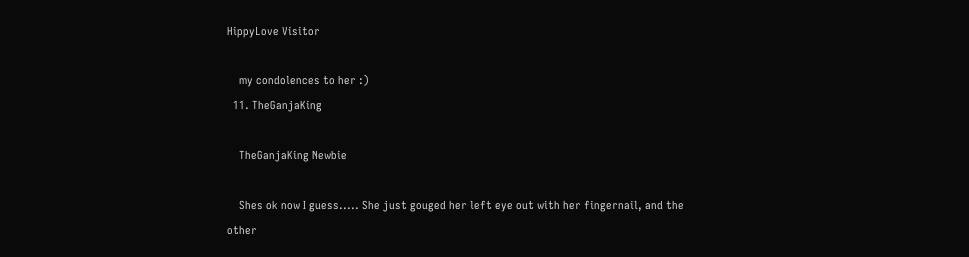HippyLove Visitor

    my condolences to her :)
  11. TheGanjaKing

    TheGanjaKing Newbie

    Shes ok now I guess..... She just gouged her left eye out with her fingernail, and the other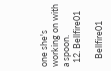one she's working on with a spoon.
  12. Bellfire01

    Bellfire01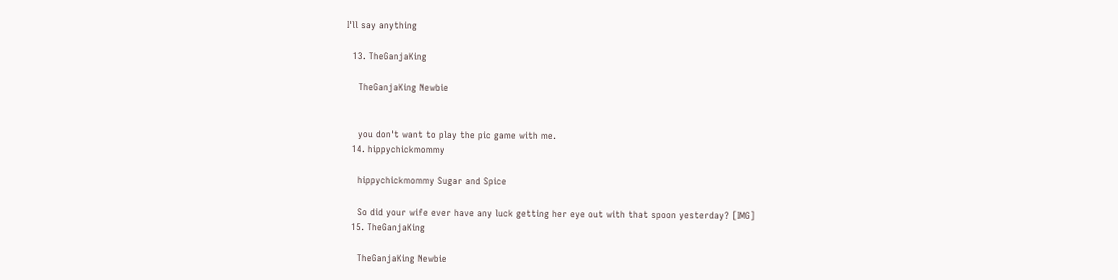I'll say anything

  13. TheGanjaKing

    TheGanjaKing Newbie


    you don't want to play the pic game with me.
  14. hippychickmommy

    hippychickmommy Sugar and Spice

    So did your wife ever have any luck getting her eye out with that spoon yesterday? [IMG]
  15. TheGanjaKing

    TheGanjaKing Newbie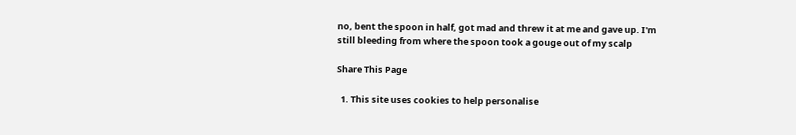no, bent the spoon in half, got mad and threw it at me and gave up. I'm still bleeding from where the spoon took a gouge out of my scalp

Share This Page

  1. This site uses cookies to help personalise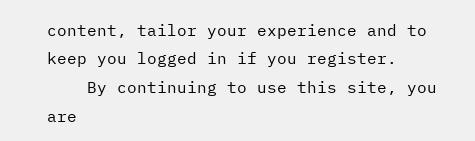content, tailor your experience and to keep you logged in if you register.
    By continuing to use this site, you are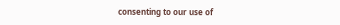consenting to our use of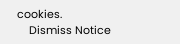cookies.
    Dismiss Notice